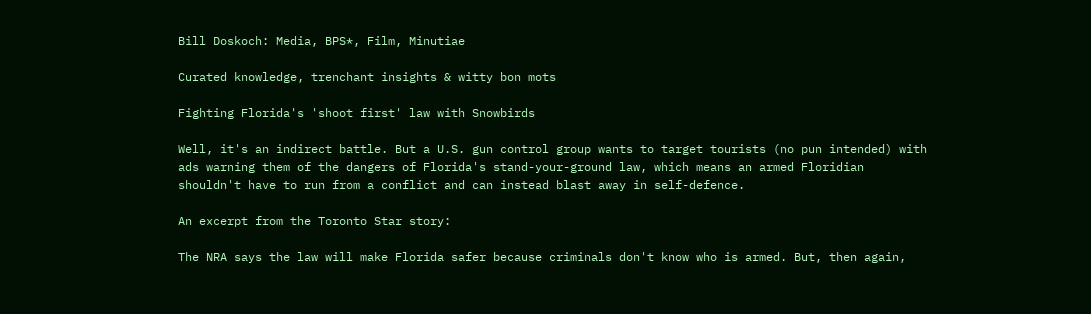Bill Doskoch: Media, BPS*, Film, Minutiae

Curated knowledge, trenchant insights & witty bon mots

Fighting Florida's 'shoot first' law with Snowbirds

Well, it's an indirect battle. But a U.S. gun control group wants to target tourists (no pun intended) with ads warning them of the dangers of Florida's stand-your-ground law, which means an armed Floridian shouldn't have to run from a conflict and can instead blast away in self-defence.

An excerpt from the Toronto Star story:

The NRA says the law will make Florida safer because criminals don't know who is armed. But, then again,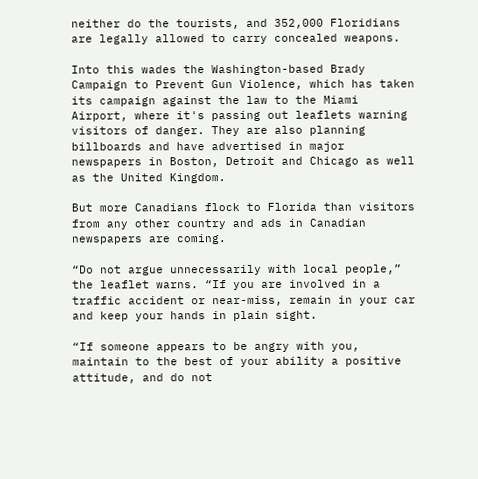neither do the tourists, and 352,000 Floridians are legally allowed to carry concealed weapons.

Into this wades the Washington-based Brady Campaign to Prevent Gun Violence, which has taken its campaign against the law to the Miami Airport, where it's passing out leaflets warning visitors of danger. They are also planning billboards and have advertised in major newspapers in Boston, Detroit and Chicago as well as the United Kingdom.

But more Canadians flock to Florida than visitors from any other country and ads in Canadian newspapers are coming.

“Do not argue unnecessarily with local people,” the leaflet warns. “If you are involved in a traffic accident or near-miss, remain in your car and keep your hands in plain sight.

“If someone appears to be angry with you, maintain to the best of your ability a positive attitude, and do not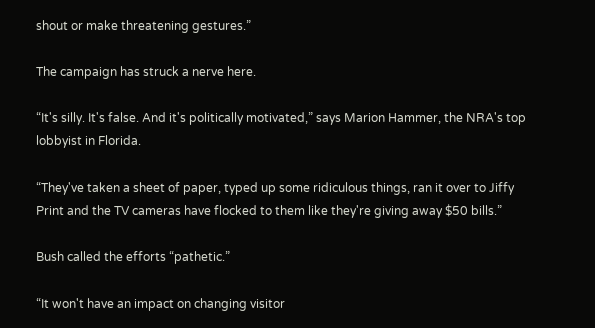shout or make threatening gestures.”

The campaign has struck a nerve here.

“It's silly. It's false. And it's politically motivated,” says Marion Hammer, the NRA's top lobbyist in Florida.

“They've taken a sheet of paper, typed up some ridiculous things, ran it over to Jiffy Print and the TV cameras have flocked to them like they're giving away $50 bills.”

Bush called the efforts “pathetic.”

“It won't have an impact on changing visitor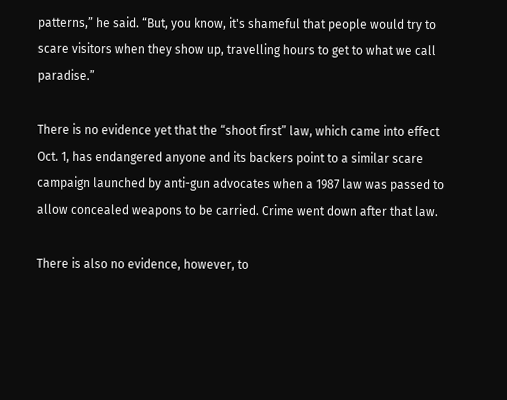patterns,” he said. “But, you know, it's shameful that people would try to scare visitors when they show up, travelling hours to get to what we call paradise.”

There is no evidence yet that the “shoot first” law, which came into effect Oct. 1, has endangered anyone and its backers point to a similar scare campaign launched by anti-gun advocates when a 1987 law was passed to allow concealed weapons to be carried. Crime went down after that law.

There is also no evidence, however, to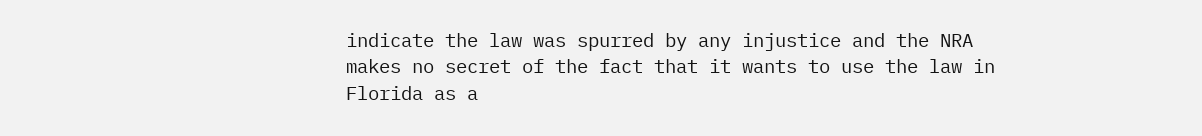indicate the law was spurred by any injustice and the NRA makes no secret of the fact that it wants to use the law in Florida as a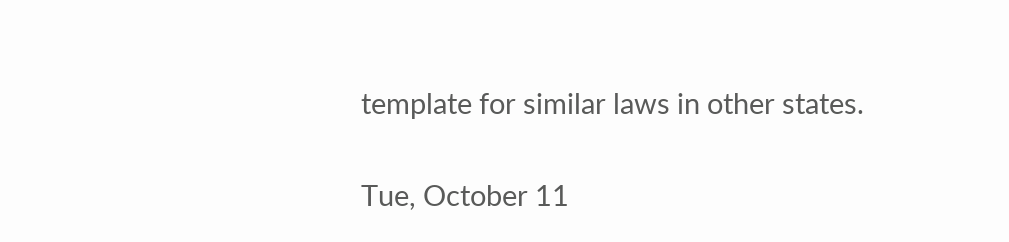template for similar laws in other states.

Tue, October 11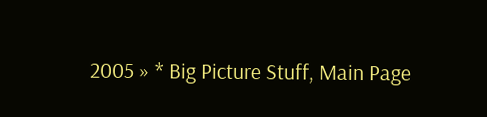2005 » * Big Picture Stuff, Main Page